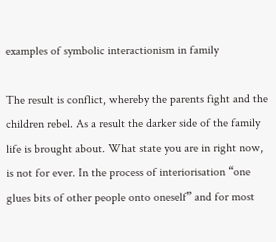examples of symbolic interactionism in family

The result is conflict, whereby the parents fight and the children rebel. As a result the darker side of the family life is brought about. What state you are in right now, is not for ever. In the process of interiorisation “one glues bits of other people onto oneself” and for most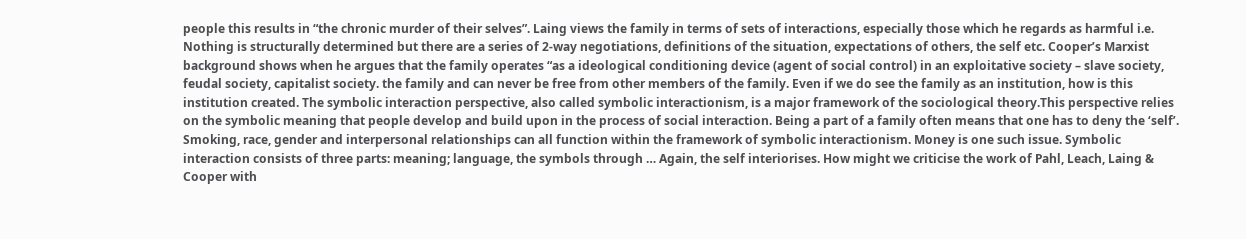people this results in “the chronic murder of their selves”. Laing views the family in terms of sets of interactions, especially those which he regards as harmful i.e. Nothing is structurally determined but there are a series of 2-way negotiations, definitions of the situation, expectations of others, the self etc. Cooper’s Marxist background shows when he argues that the family operates “as a ideological conditioning device (agent of social control) in an exploitative society – slave society, feudal society, capitalist society. the family and can never be free from other members of the family. Even if we do see the family as an institution, how is this institution created. The symbolic interaction perspective, also called symbolic interactionism, is a major framework of the sociological theory.This perspective relies on the symbolic meaning that people develop and build upon in the process of social interaction. Being a part of a family often means that one has to deny the ‘self’. Smoking, race, gender and interpersonal relationships can all function within the framework of symbolic interactionism. Money is one such issue. Symbolic interaction consists of three parts: meaning; language, the symbols through … Again, the self interiorises. How might we criticise the work of Pahl, Leach, Laing & Cooper with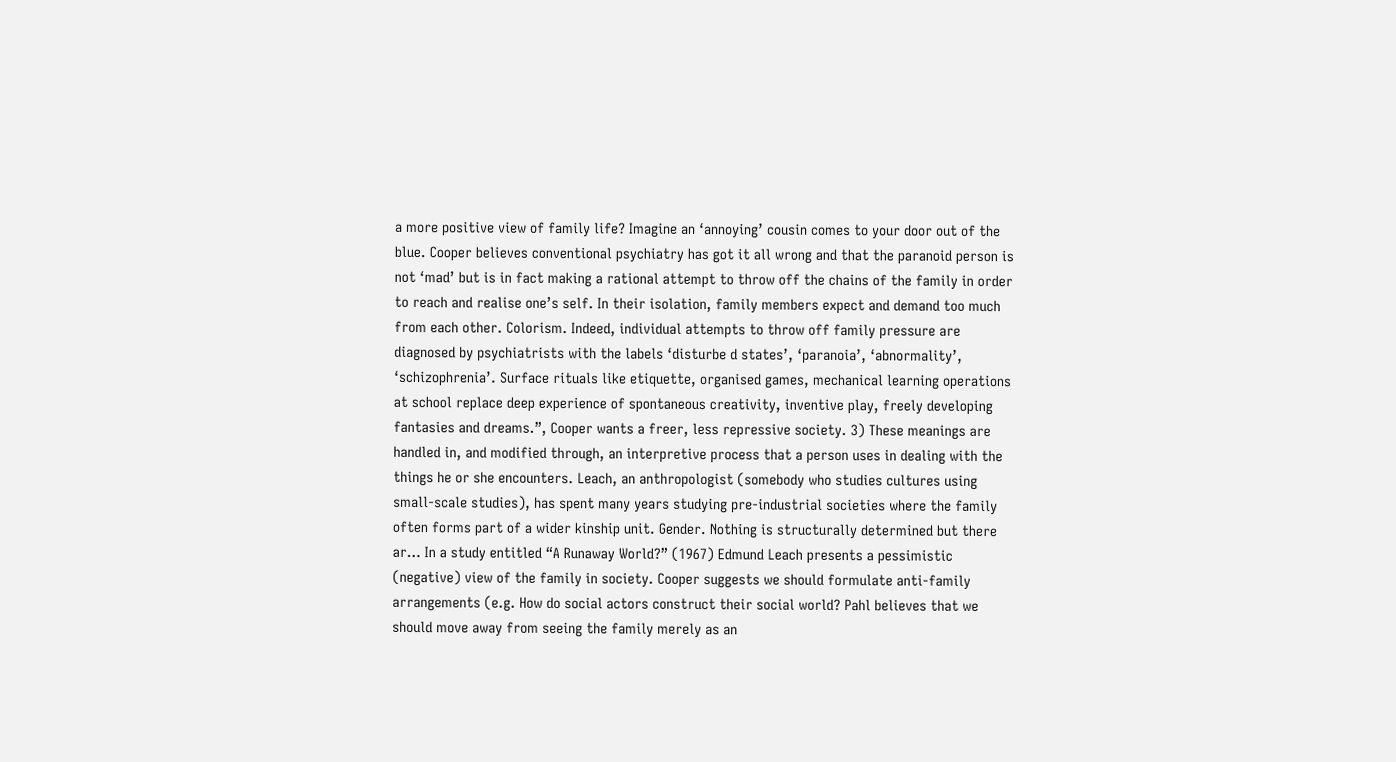a more positive view of family life? Imagine an ‘annoying’ cousin comes to your door out of the blue. Cooper believes conventional psychiatry has got it all wrong and that the paranoid person is not ‘mad’ but is in fact making a rational attempt to throw off the chains of the family in order to reach and realise one’s self. In their isolation, family members expect and demand too much from each other. Colorism. Indeed, individual attempts to throw off family pressure are diagnosed by psychiatrists with the labels ‘disturbe d states’, ‘paranoia’, ‘abnormality’, ‘schizophrenia’. Surface rituals like etiquette, organised games, mechanical learning operations at school replace deep experience of spontaneous creativity, inventive play, freely developing fantasies and dreams.”, Cooper wants a freer, less repressive society. 3) These meanings are handled in, and modified through, an interpretive process that a person uses in dealing with the things he or she encounters. Leach, an anthropologist (somebody who studies cultures using small-scale studies), has spent many years studying pre-industrial societies where the family often forms part of a wider kinship unit. Gender. Nothing is structurally determined but there ar… In a study entitled “A Runaway World?” (1967) Edmund Leach presents a pessimistic (negative) view of the family in society. Cooper suggests we should formulate anti-family arrangements (e.g. How do social actors construct their social world? Pahl believes that we should move away from seeing the family merely as an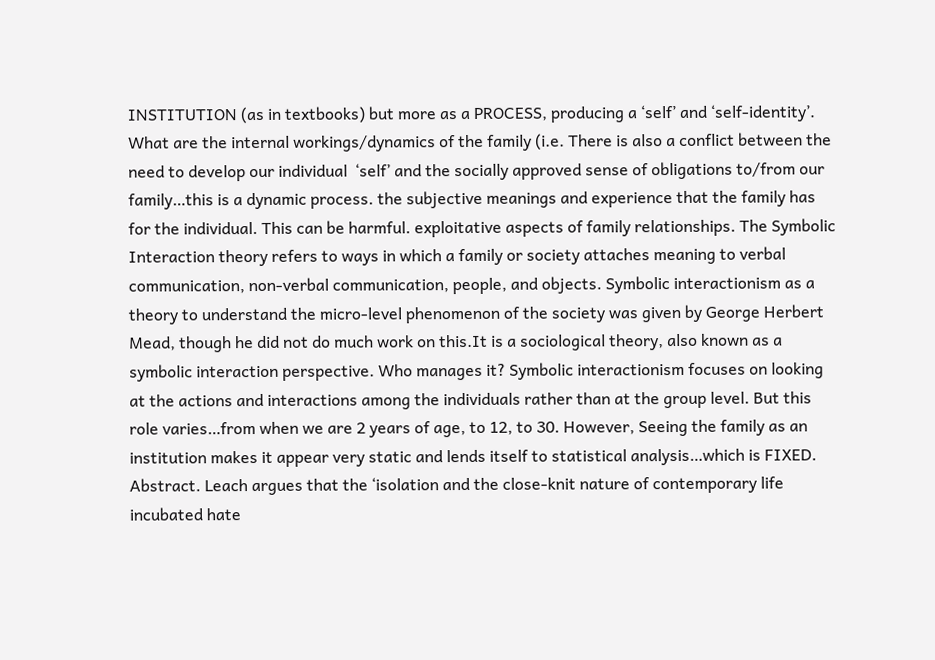INSTITUTION (as in textbooks) but more as a PROCESS, producing a ‘self’ and ‘self-identity’. What are the internal workings/dynamics of the family (i.e. There is also a conflict between the need to develop our individual  ‘self’ and the socially approved sense of obligations to/from our family…this is a dynamic process. the subjective meanings and experience that the family has for the individual. This can be harmful. exploitative aspects of family relationships. The Symbolic Interaction theory refers to ways in which a family or society attaches meaning to verbal communication, non-verbal communication, people, and objects. Symbolic interactionism as a theory to understand the micro-level phenomenon of the society was given by George Herbert Mead, though he did not do much work on this.It is a sociological theory, also known as a symbolic interaction perspective. Who manages it? Symbolic interactionism focuses on looking at the actions and interactions among the individuals rather than at the group level. But this role varies…from when we are 2 years of age, to 12, to 30. However, Seeing the family as an institution makes it appear very static and lends itself to statistical analysis…which is FIXED. Abstract. Leach argues that the ‘isolation and the close-knit nature of contemporary life incubated hate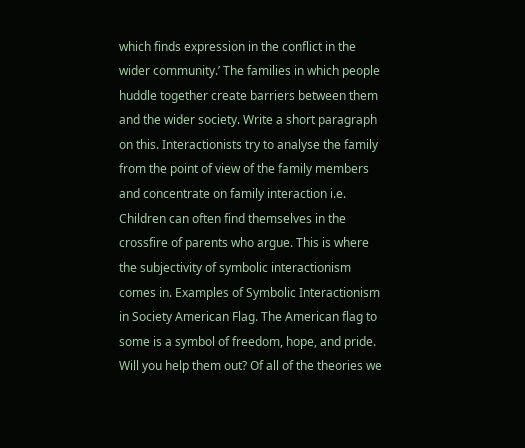which finds expression in the conflict in the wider community.’ The families in which people huddle together create barriers between them and the wider society. Write a short paragraph on this. Interactionists try to analyse the family from the point of view of the family members and concentrate on family interaction i.e. Children can often find themselves in the crossfire of parents who argue. This is where the subjectivity of symbolic interactionism comes in. Examples of Symbolic Interactionism in Society American Flag. The American flag to some is a symbol of freedom, hope, and pride. Will you help them out? Of all of the theories we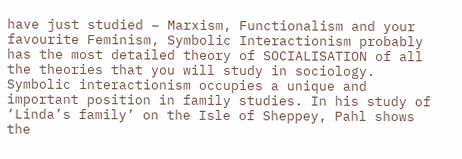have just studied – Marxism, Functionalism and your favourite Feminism, Symbolic Interactionism probably has the most detailed theory of SOCIALISATION of all the theories that you will study in sociology. Symbolic interactionism occupies a unique and important position in family studies. In his study of ‘Linda’s family’ on the Isle of Sheppey, Pahl shows the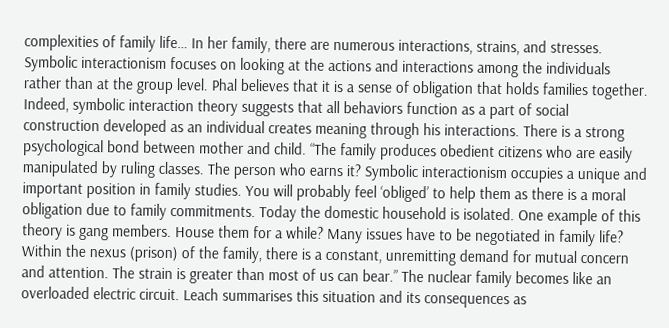complexities of family life… In her family, there are numerous interactions, strains, and stresses. Symbolic interactionism focuses on looking at the actions and interactions among the individuals rather than at the group level. Phal believes that it is a sense of obligation that holds families together. Indeed, symbolic interaction theory suggests that all behaviors function as a part of social construction developed as an individual creates meaning through his interactions. There is a strong psychological bond between mother and child. “The family produces obedient citizens who are easily manipulated by ruling classes. The person who earns it? Symbolic interactionism occupies a unique and important position in family studies. You will probably feel ‘obliged’ to help them as there is a moral obligation due to family commitments. Today the domestic household is isolated. One example of this theory is gang members. House them for a while? Many issues have to be negotiated in family life? Within the nexus (prison) of the family, there is a constant, unremitting demand for mutual concern and attention. The strain is greater than most of us can bear.” The nuclear family becomes like an overloaded electric circuit. Leach summarises this situation and its consequences as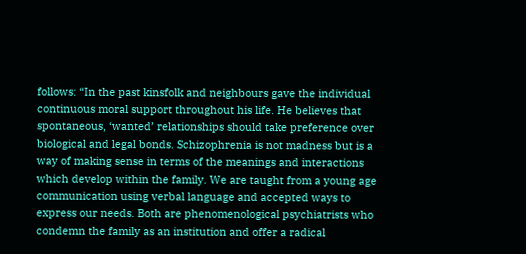follows: “In the past kinsfolk and neighbours gave the individual continuous moral support throughout his life. He believes that spontaneous, ‘wanted’ relationships should take preference over biological and legal bonds. Schizophrenia is not madness but is a way of making sense in terms of the meanings and interactions which develop within the family. We are taught from a young age communication using verbal language and accepted ways to express our needs. Both are phenomenological psychiatrists who condemn the family as an institution and offer a radical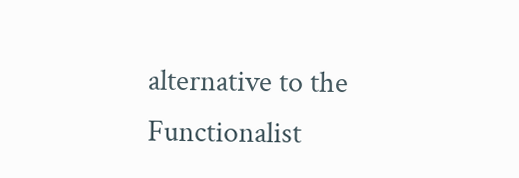alternative to the Functionalist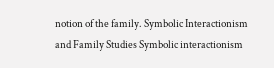notion of the family. Symbolic Interactionism and Family Studies Symbolic interactionism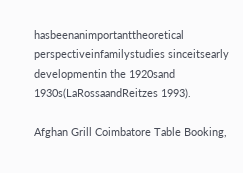hasbeenanimportanttheoretical perspectiveinfamilystudies sinceitsearly developmentin the 1920sand 1930s(LaRossaandReitzes 1993).

Afghan Grill Coimbatore Table Booking,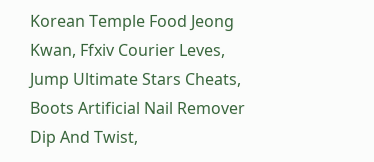Korean Temple Food Jeong Kwan, Ffxiv Courier Leves, Jump Ultimate Stars Cheats, Boots Artificial Nail Remover Dip And Twist,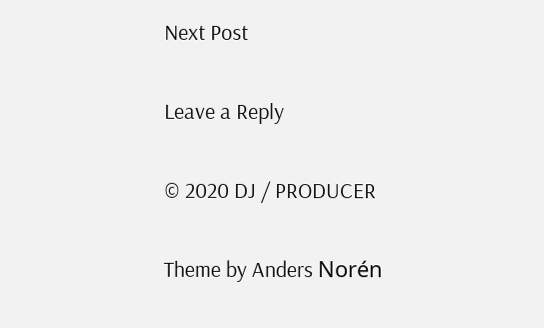Next Post

Leave a Reply

© 2020 DJ / PRODUCER

Theme by Anders Norén